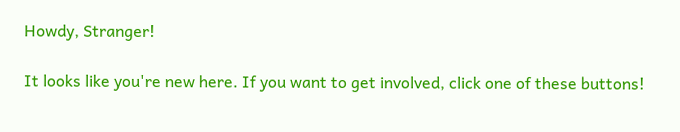Howdy, Stranger!

It looks like you're new here. If you want to get involved, click one of these buttons!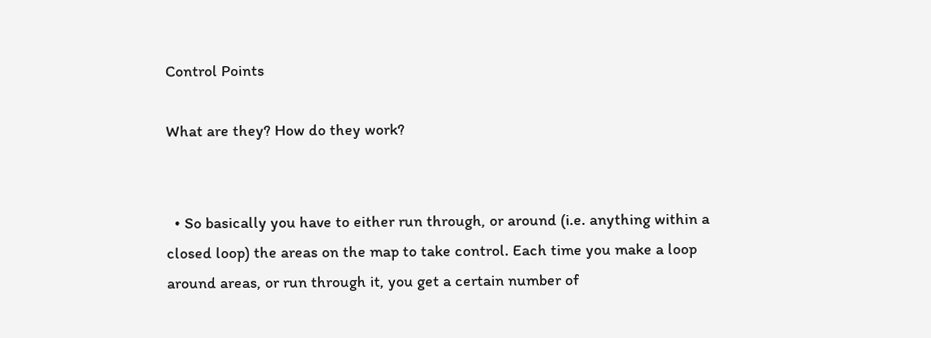Control Points

What are they? How do they work?


  • So basically you have to either run through, or around (i.e. anything within a closed loop) the areas on the map to take control. Each time you make a loop around areas, or run through it, you get a certain number of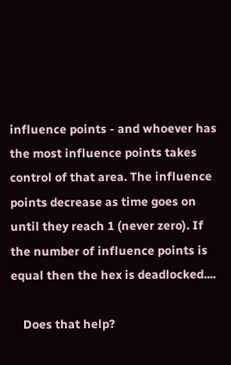influence points - and whoever has the most influence points takes control of that area. The influence points decrease as time goes on until they reach 1 (never zero). If the number of influence points is equal then the hex is deadlocked....

    Does that help?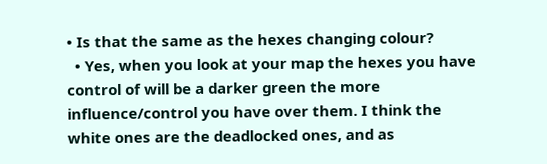• Is that the same as the hexes changing colour?
  • Yes, when you look at your map the hexes you have control of will be a darker green the more influence/control you have over them. I think the white ones are the deadlocked ones, and as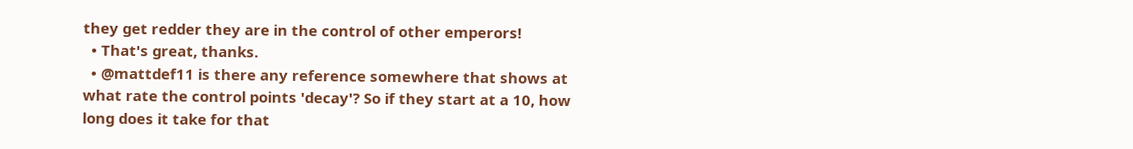they get redder they are in the control of other emperors!
  • That's great, thanks.
  • @mattdef11 is there any reference somewhere that shows at what rate the control points 'decay'? So if they start at a 10, how long does it take for that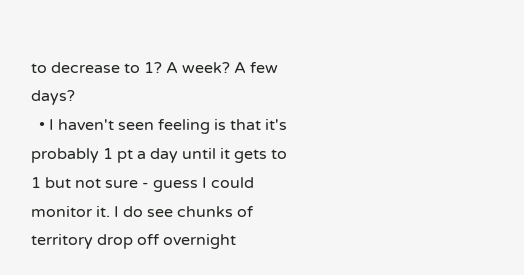to decrease to 1? A week? A few days?
  • I haven't seen feeling is that it's probably 1 pt a day until it gets to 1 but not sure - guess I could monitor it. I do see chunks of territory drop off overnight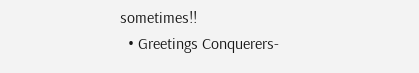sometimes!!
  • Greetings Conquerers-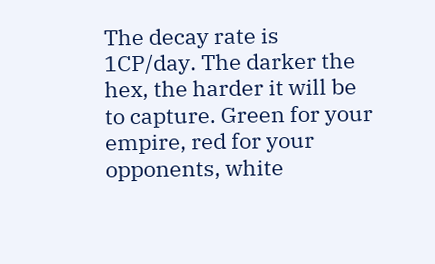The decay rate is 1CP/day. The darker the hex, the harder it will be to capture. Green for your empire, red for your opponents, white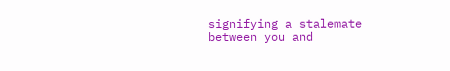signifying a stalemate between you and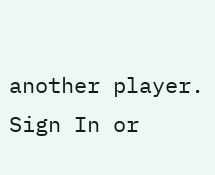another player.
Sign In or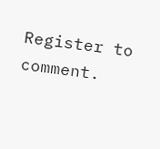Register to comment.